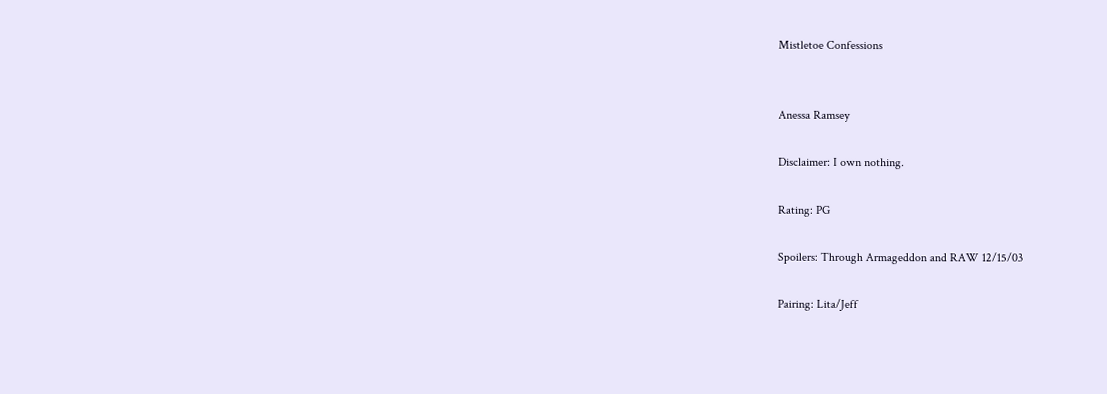Mistletoe Confessions


Anessa Ramsey

Disclaimer: I own nothing.

Rating: PG

Spoilers: Through Armageddon and RAW 12/15/03

Pairing: Lita/Jeff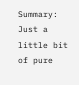Summary:  Just a little bit of pure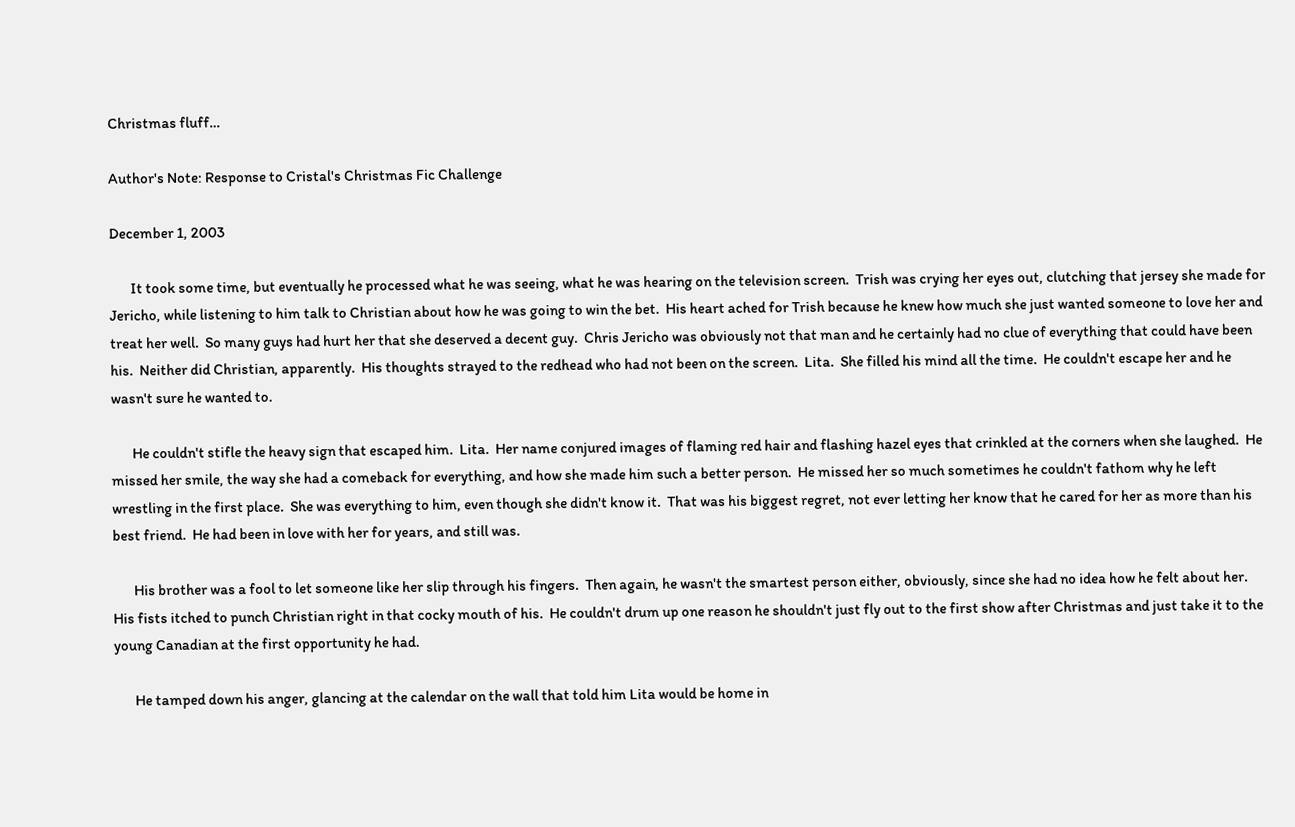Christmas fluff…

Author's Note: Response to Cristal's Christmas Fic Challenge

December 1, 2003

       It took some time, but eventually he processed what he was seeing, what he was hearing on the television screen.  Trish was crying her eyes out, clutching that jersey she made for Jericho, while listening to him talk to Christian about how he was going to win the bet.  His heart ached for Trish because he knew how much she just wanted someone to love her and treat her well.  So many guys had hurt her that she deserved a decent guy.  Chris Jericho was obviously not that man and he certainly had no clue of everything that could have been his.  Neither did Christian, apparently.  His thoughts strayed to the redhead who had not been on the screen.  Lita.  She filled his mind all the time.  He couldn't escape her and he wasn't sure he wanted to.

       He couldn't stifle the heavy sign that escaped him.  Lita.  Her name conjured images of flaming red hair and flashing hazel eyes that crinkled at the corners when she laughed.  He missed her smile, the way she had a comeback for everything, and how she made him such a better person.  He missed her so much sometimes he couldn't fathom why he left wrestling in the first place.  She was everything to him, even though she didn't know it.  That was his biggest regret, not ever letting her know that he cared for her as more than his best friend.  He had been in love with her for years, and still was.

       His brother was a fool to let someone like her slip through his fingers.  Then again, he wasn't the smartest person either, obviously, since she had no idea how he felt about her.  His fists itched to punch Christian right in that cocky mouth of his.  He couldn't drum up one reason he shouldn't just fly out to the first show after Christmas and just take it to the young Canadian at the first opportunity he had.

       He tamped down his anger, glancing at the calendar on the wall that told him Lita would be home in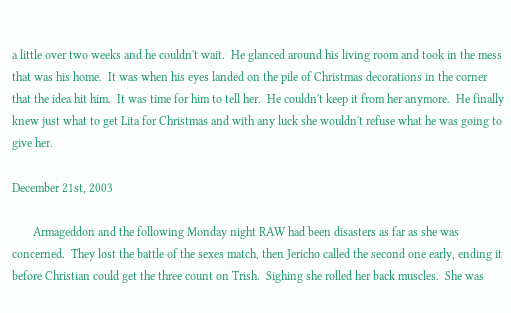a little over two weeks and he couldn't wait.  He glanced around his living room and took in the mess that was his home.  It was when his eyes landed on the pile of Christmas decorations in the corner that the idea hit him.  It was time for him to tell her.  He couldn't keep it from her anymore.  He finally knew just what to get Lita for Christmas and with any luck she wouldn't refuse what he was going to give her.

December 21st, 2003

       Armageddon and the following Monday night RAW had been disasters as far as she was concerned.  They lost the battle of the sexes match, then Jericho called the second one early, ending it before Christian could get the three count on Trish.  Sighing she rolled her back muscles.  She was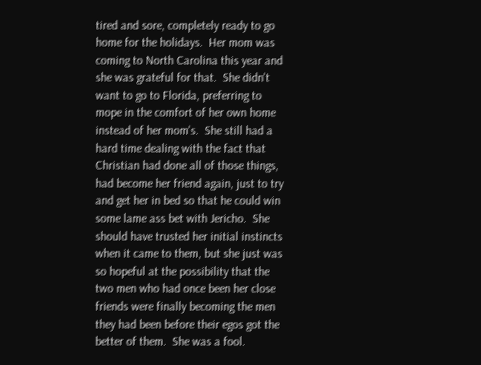tired and sore, completely ready to go home for the holidays.  Her mom was coming to North Carolina this year and she was grateful for that.  She didn't want to go to Florida, preferring to mope in the comfort of her own home instead of her mom's.  She still had a hard time dealing with the fact that Christian had done all of those things, had become her friend again, just to try and get her in bed so that he could win some lame ass bet with Jericho.  She should have trusted her initial instincts when it came to them, but she just was so hopeful at the possibility that the two men who had once been her close friends were finally becoming the men they had been before their egos got the better of them.  She was a fool.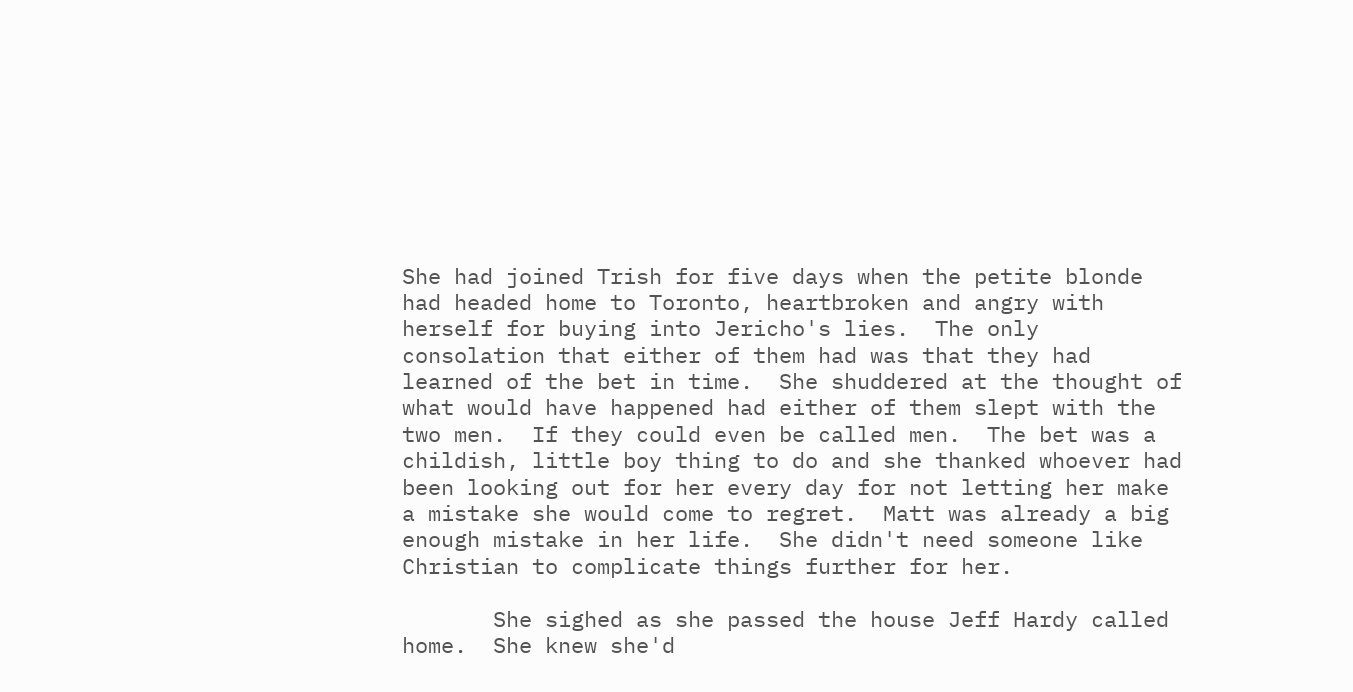She had joined Trish for five days when the petite blonde had headed home to Toronto, heartbroken and angry with herself for buying into Jericho's lies.  The only consolation that either of them had was that they had learned of the bet in time.  She shuddered at the thought of what would have happened had either of them slept with the two men.  If they could even be called men.  The bet was a childish, little boy thing to do and she thanked whoever had been looking out for her every day for not letting her make a mistake she would come to regret.  Matt was already a big enough mistake in her life.  She didn't need someone like Christian to complicate things further for her.

       She sighed as she passed the house Jeff Hardy called home.  She knew she'd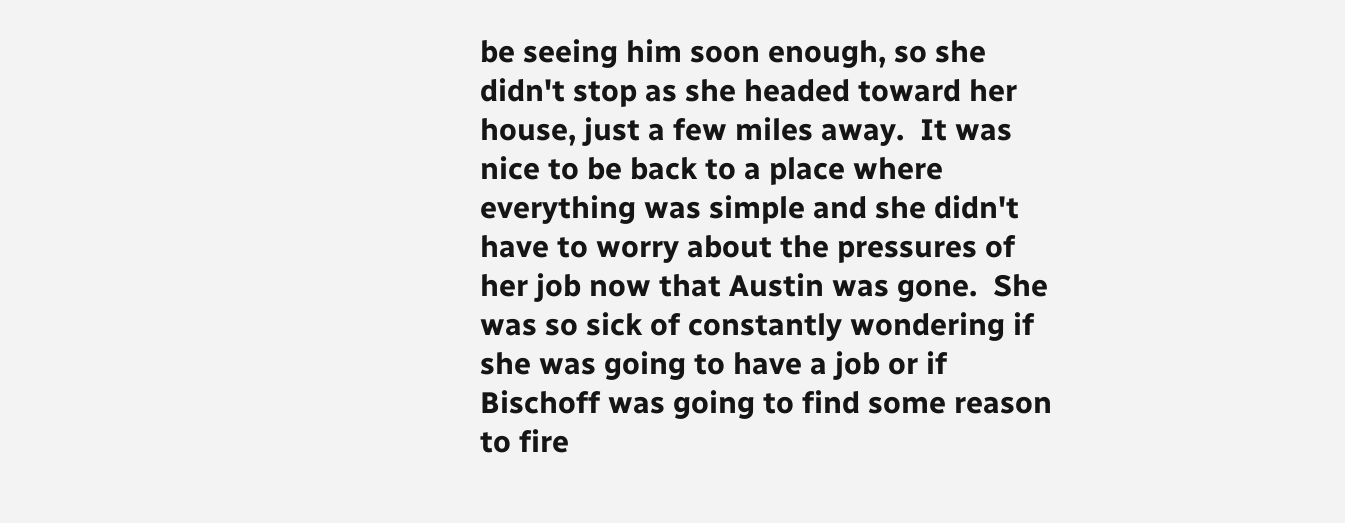be seeing him soon enough, so she didn't stop as she headed toward her house, just a few miles away.  It was nice to be back to a place where everything was simple and she didn't have to worry about the pressures of her job now that Austin was gone.  She was so sick of constantly wondering if she was going to have a job or if Bischoff was going to find some reason to fire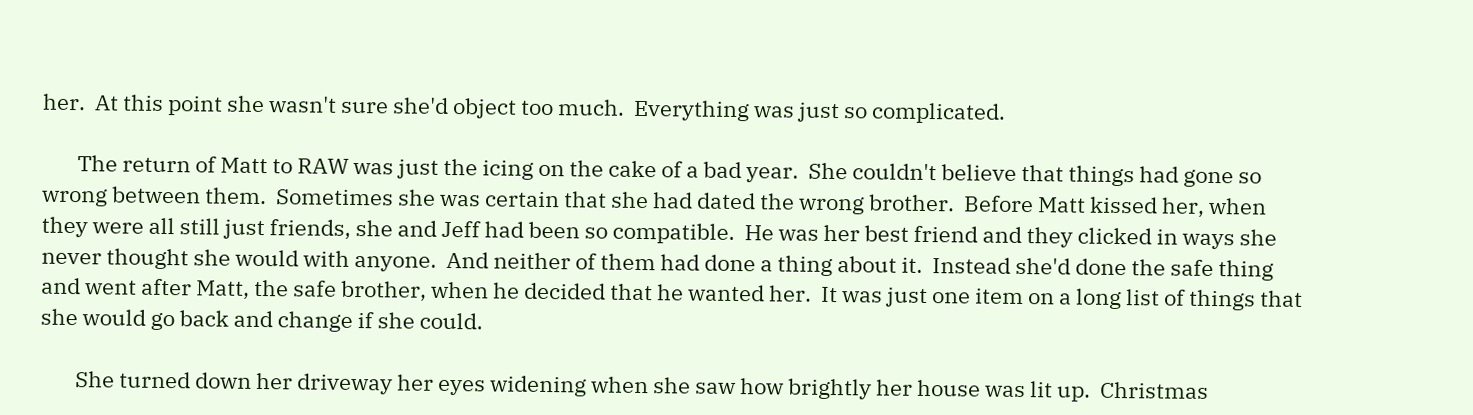her.  At this point she wasn't sure she'd object too much.  Everything was just so complicated.

       The return of Matt to RAW was just the icing on the cake of a bad year.  She couldn't believe that things had gone so wrong between them.  Sometimes she was certain that she had dated the wrong brother.  Before Matt kissed her, when they were all still just friends, she and Jeff had been so compatible.  He was her best friend and they clicked in ways she never thought she would with anyone.  And neither of them had done a thing about it.  Instead she'd done the safe thing and went after Matt, the safe brother, when he decided that he wanted her.  It was just one item on a long list of things that she would go back and change if she could.

       She turned down her driveway her eyes widening when she saw how brightly her house was lit up.  Christmas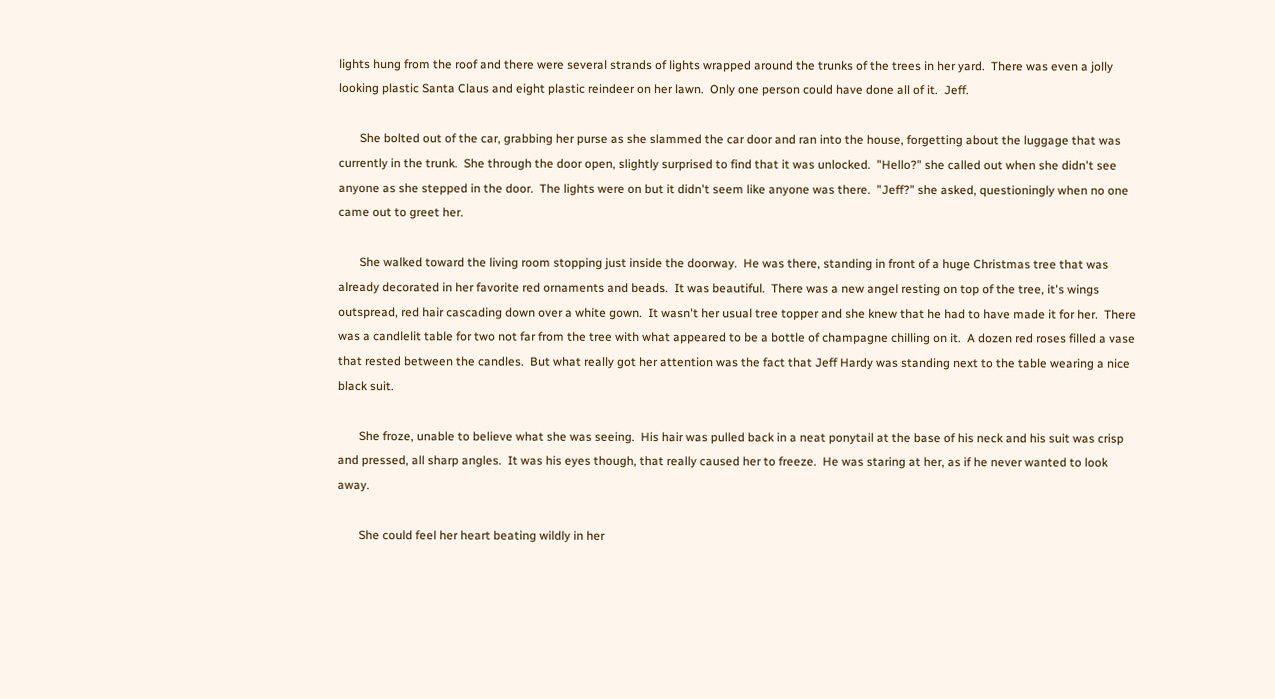lights hung from the roof and there were several strands of lights wrapped around the trunks of the trees in her yard.  There was even a jolly looking plastic Santa Claus and eight plastic reindeer on her lawn.  Only one person could have done all of it.  Jeff.

       She bolted out of the car, grabbing her purse as she slammed the car door and ran into the house, forgetting about the luggage that was currently in the trunk.  She through the door open, slightly surprised to find that it was unlocked.  "Hello?" she called out when she didn't see anyone as she stepped in the door.  The lights were on but it didn't seem like anyone was there.  "Jeff?" she asked, questioningly when no one came out to greet her.

       She walked toward the living room stopping just inside the doorway.  He was there, standing in front of a huge Christmas tree that was already decorated in her favorite red ornaments and beads.  It was beautiful.  There was a new angel resting on top of the tree, it's wings outspread, red hair cascading down over a white gown.  It wasn't her usual tree topper and she knew that he had to have made it for her.  There was a candlelit table for two not far from the tree with what appeared to be a bottle of champagne chilling on it.  A dozen red roses filled a vase that rested between the candles.  But what really got her attention was the fact that Jeff Hardy was standing next to the table wearing a nice black suit.

       She froze, unable to believe what she was seeing.  His hair was pulled back in a neat ponytail at the base of his neck and his suit was crisp and pressed, all sharp angles.  It was his eyes though, that really caused her to freeze.  He was staring at her, as if he never wanted to look away.

       She could feel her heart beating wildly in her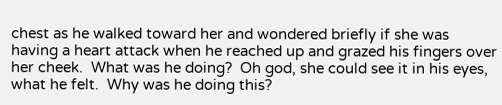chest as he walked toward her and wondered briefly if she was having a heart attack when he reached up and grazed his fingers over her cheek.  What was he doing?  Oh god, she could see it in his eyes, what he felt.  Why was he doing this?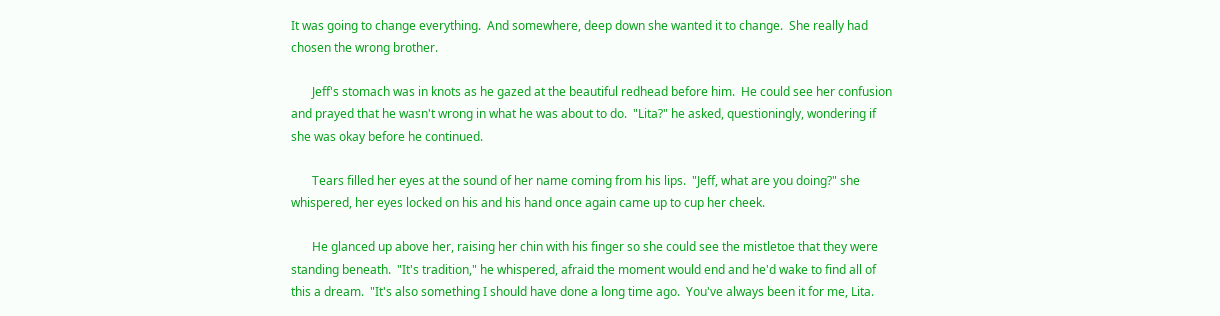It was going to change everything.  And somewhere, deep down she wanted it to change.  She really had chosen the wrong brother.

       Jeff's stomach was in knots as he gazed at the beautiful redhead before him.  He could see her confusion and prayed that he wasn't wrong in what he was about to do.  "Lita?" he asked, questioningly, wondering if she was okay before he continued.

       Tears filled her eyes at the sound of her name coming from his lips.  "Jeff, what are you doing?" she whispered, her eyes locked on his and his hand once again came up to cup her cheek.

       He glanced up above her, raising her chin with his finger so she could see the mistletoe that they were standing beneath.  "It's tradition," he whispered, afraid the moment would end and he'd wake to find all of this a dream.  "It's also something I should have done a long time ago.  You've always been it for me, Lita.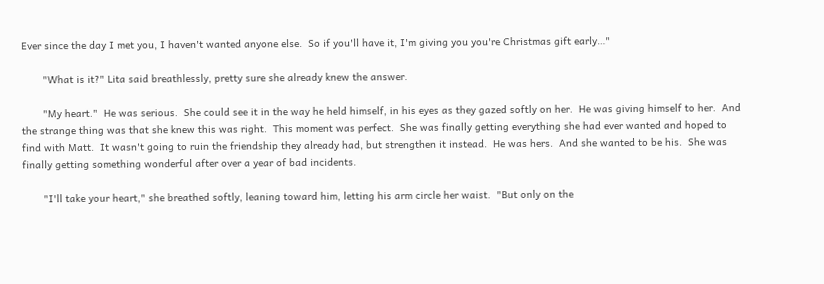Ever since the day I met you, I haven't wanted anyone else.  So if you'll have it, I'm giving you you're Christmas gift early…"

       "What is it?" Lita said breathlessly, pretty sure she already knew the answer.

       "My heart."  He was serious.  She could see it in the way he held himself, in his eyes as they gazed softly on her.  He was giving himself to her.  And the strange thing was that she knew this was right.  This moment was perfect.  She was finally getting everything she had ever wanted and hoped to find with Matt.  It wasn't going to ruin the friendship they already had, but strengthen it instead.  He was hers.  And she wanted to be his.  She was finally getting something wonderful after over a year of bad incidents.

       "I'll take your heart," she breathed softly, leaning toward him, letting his arm circle her waist.  "But only on the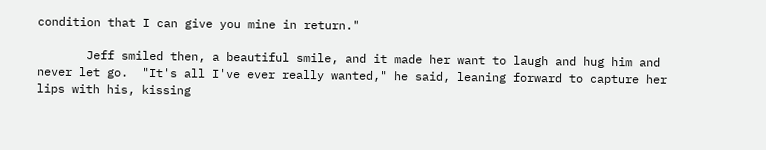condition that I can give you mine in return."

       Jeff smiled then, a beautiful smile, and it made her want to laugh and hug him and never let go.  "It's all I've ever really wanted," he said, leaning forward to capture her lips with his, kissing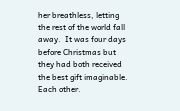her breathless, letting the rest of the world fall away.  It was four days before Christmas but they had both received the best gift imaginable.  Each other.